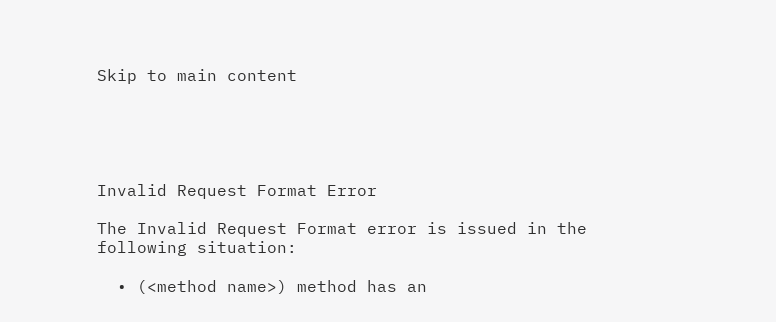Skip to main content





Invalid Request Format Error

The Invalid Request Format error is issued in the following situation:

  • (<method name>) method has an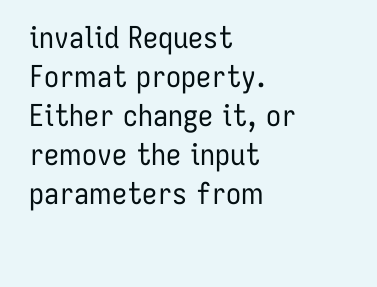invalid Request Format property. Either change it, or remove the input parameters from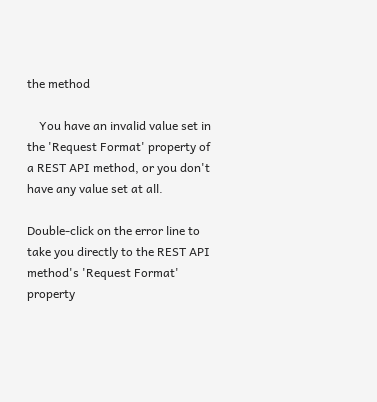the method

    You have an invalid value set in the 'Request Format' property of a REST API method, or you don't have any value set at all.

Double-click on the error line to take you directly to the REST API method's 'Request Format' property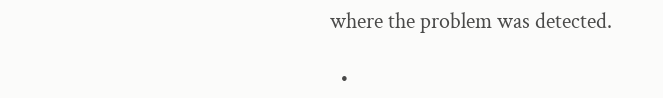where the problem was detected.

  •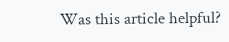Was this article helpful?